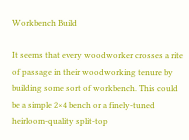Workbench Build

It seems that every woodworker crosses a rite of passage in their woodworking tenure by building some sort of workbench. This could be a simple 2×4 bench or a finely-tuned heirloom-quality split-top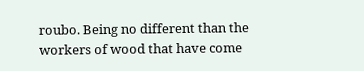roubo. Being no different than the workers of wood that have come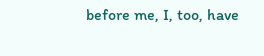before me, I, too, have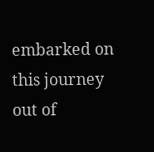embarked on this journey out of